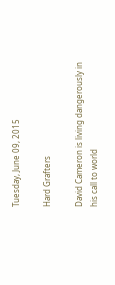Tuesday, June 09, 2015

Hard Grafters

David Cameron is living dangerously in his call to world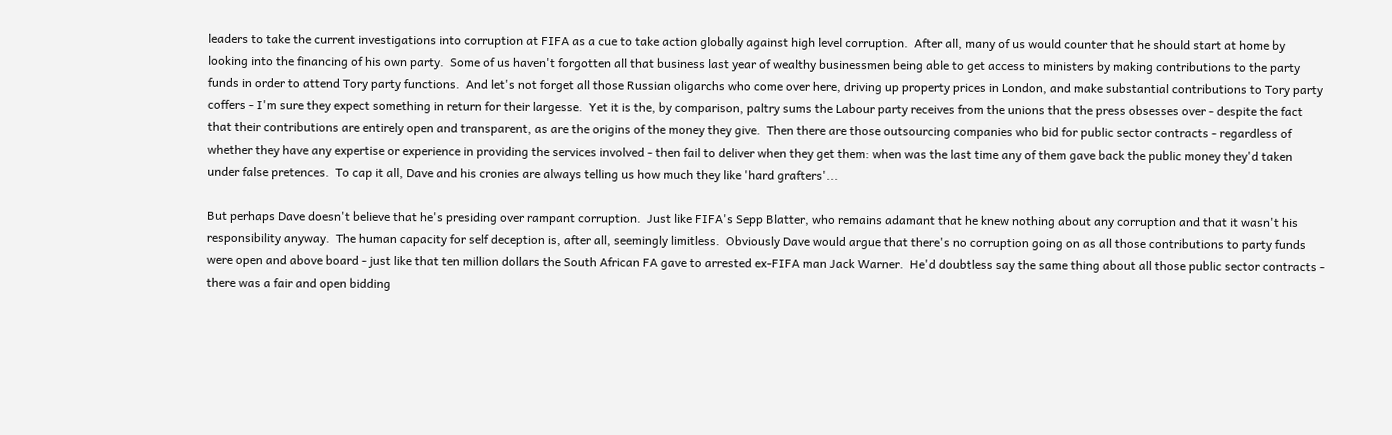leaders to take the current investigations into corruption at FIFA as a cue to take action globally against high level corruption.  After all, many of us would counter that he should start at home by looking into the financing of his own party.  Some of us haven't forgotten all that business last year of wealthy businessmen being able to get access to ministers by making contributions to the party funds in order to attend Tory party functions.  And let's not forget all those Russian oligarchs who come over here, driving up property prices in London, and make substantial contributions to Tory party coffers - I'm sure they expect something in return for their largesse.  Yet it is the, by comparison, paltry sums the Labour party receives from the unions that the press obsesses over - despite the fact that their contributions are entirely open and transparent, as are the origins of the money they give.  Then there are those outsourcing companies who bid for public sector contracts - regardless of whether they have any expertise or experience in providing the services involved - then fail to deliver when they get them: when was the last time any of them gave back the public money they'd taken under false pretences.  To cap it all, Dave and his cronies are always telling us how much they like 'hard grafters'...

But perhaps Dave doesn't believe that he's presiding over rampant corruption.  Just like FIFA's Sepp Blatter, who remains adamant that he knew nothing about any corruption and that it wasn't his responsibility anyway.  The human capacity for self deception is, after all, seemingly limitless.  Obviously Dave would argue that there's no corruption going on as all those contributions to party funds were open and above board - just like that ten million dollars the South African FA gave to arrested ex-FIFA man Jack Warner.  He'd doubtless say the same thing about all those public sector contracts - there was a fair and open bidding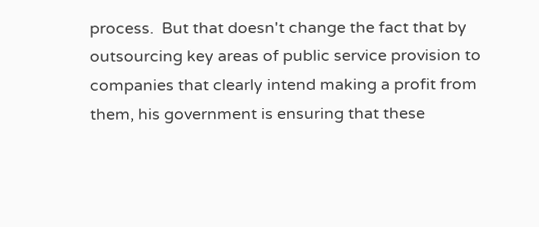process.  But that doesn't change the fact that by outsourcing key areas of public service provision to companies that clearly intend making a profit from them, his government is ensuring that these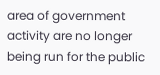area of government activity are no longer being run for the public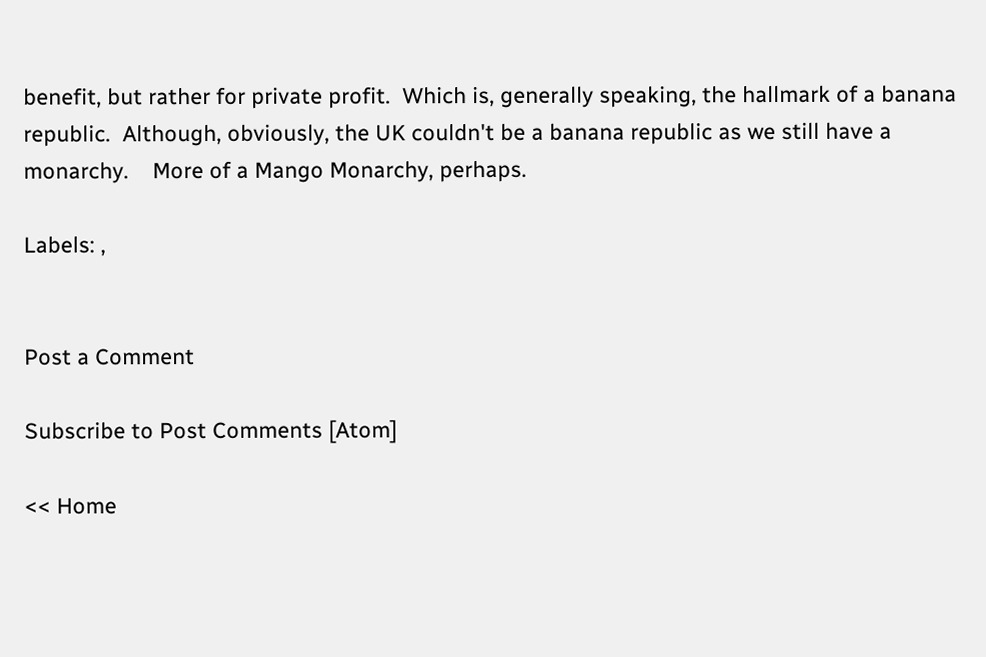benefit, but rather for private profit.  Which is, generally speaking, the hallmark of a banana republic.  Although, obviously, the UK couldn't be a banana republic as we still have a monarchy.    More of a Mango Monarchy, perhaps.

Labels: ,


Post a Comment

Subscribe to Post Comments [Atom]

<< Home